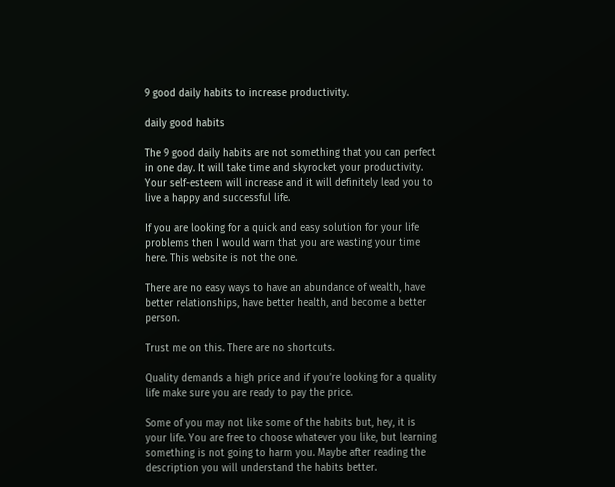9 good daily habits to increase productivity.

daily good habits

The 9 good daily habits are not something that you can perfect in one day. It will take time and skyrocket your productivity. Your self-esteem will increase and it will definitely lead you to live a happy and successful life.

If you are looking for a quick and easy solution for your life problems then I would warn that you are wasting your time here. This website is not the one.

There are no easy ways to have an abundance of wealth, have better relationships, have better health, and become a better person.

Trust me on this. There are no shortcuts.

Quality demands a high price and if you’re looking for a quality life make sure you are ready to pay the price.

Some of you may not like some of the habits but, hey, it is your life. You are free to choose whatever you like, but learning something is not going to harm you. Maybe after reading the description you will understand the habits better.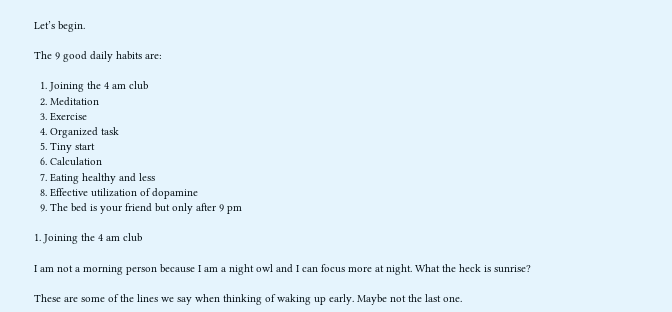Let’s begin.

The 9 good daily habits are:

  1. Joining the 4 am club
  2. Meditation
  3. Exercise
  4. Organized task
  5. Tiny start
  6. Calculation
  7. Eating healthy and less
  8. Effective utilization of dopamine
  9. The bed is your friend but only after 9 pm

1. Joining the 4 am club

I am not a morning person because I am a night owl and I can focus more at night. What the heck is sunrise?

These are some of the lines we say when thinking of waking up early. Maybe not the last one.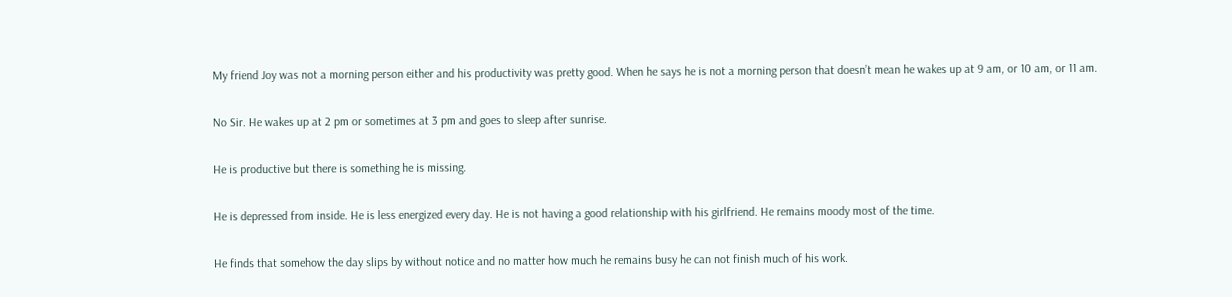My friend Joy was not a morning person either and his productivity was pretty good. When he says he is not a morning person that doesn’t mean he wakes up at 9 am, or 10 am, or 11 am.

No Sir. He wakes up at 2 pm or sometimes at 3 pm and goes to sleep after sunrise.

He is productive but there is something he is missing.

He is depressed from inside. He is less energized every day. He is not having a good relationship with his girlfriend. He remains moody most of the time.

He finds that somehow the day slips by without notice and no matter how much he remains busy he can not finish much of his work.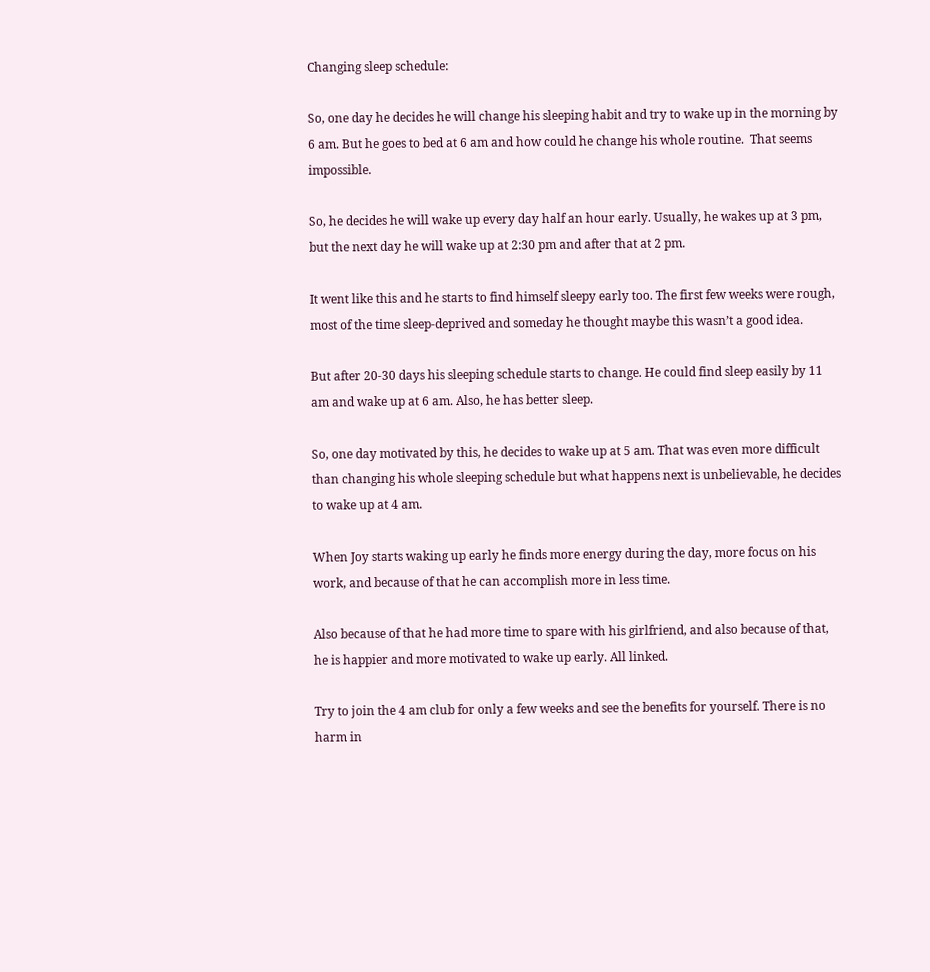Changing sleep schedule:

So, one day he decides he will change his sleeping habit and try to wake up in the morning by 6 am. But he goes to bed at 6 am and how could he change his whole routine.  That seems impossible.

So, he decides he will wake up every day half an hour early. Usually, he wakes up at 3 pm, but the next day he will wake up at 2:30 pm and after that at 2 pm.

It went like this and he starts to find himself sleepy early too. The first few weeks were rough, most of the time sleep-deprived and someday he thought maybe this wasn’t a good idea.

But after 20-30 days his sleeping schedule starts to change. He could find sleep easily by 11 am and wake up at 6 am. Also, he has better sleep.

So, one day motivated by this, he decides to wake up at 5 am. That was even more difficult than changing his whole sleeping schedule but what happens next is unbelievable, he decides to wake up at 4 am.

When Joy starts waking up early he finds more energy during the day, more focus on his work, and because of that he can accomplish more in less time.

Also because of that he had more time to spare with his girlfriend, and also because of that, he is happier and more motivated to wake up early. All linked.

Try to join the 4 am club for only a few weeks and see the benefits for yourself. There is no harm in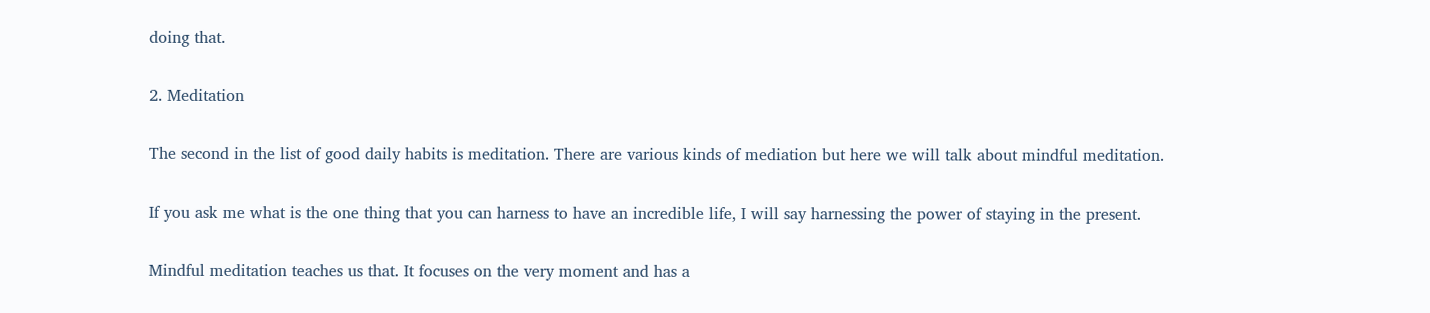doing that.

2. Meditation

The second in the list of good daily habits is meditation. There are various kinds of mediation but here we will talk about mindful meditation.

If you ask me what is the one thing that you can harness to have an incredible life, I will say harnessing the power of staying in the present.

Mindful meditation teaches us that. It focuses on the very moment and has a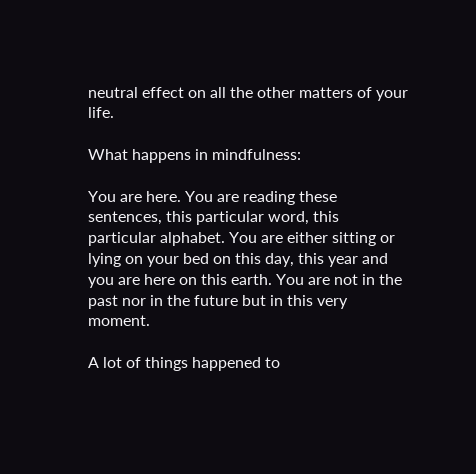neutral effect on all the other matters of your life.

What happens in mindfulness:

You are here. You are reading these sentences, this particular word, this particular alphabet. You are either sitting or lying on your bed on this day, this year and you are here on this earth. You are not in the past nor in the future but in this very moment.

A lot of things happened to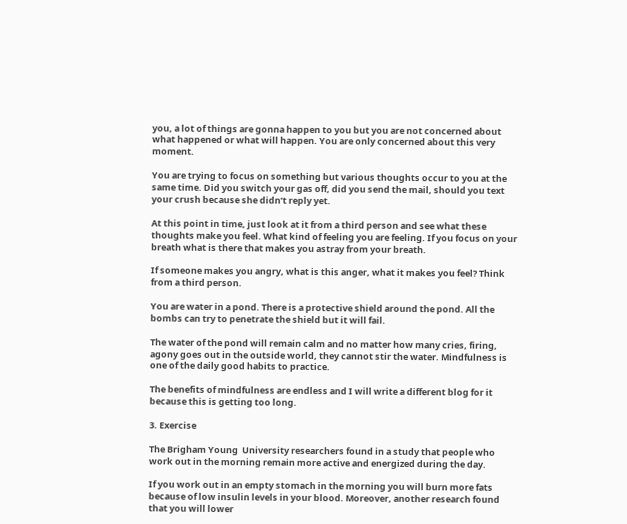you, a lot of things are gonna happen to you but you are not concerned about what happened or what will happen. You are only concerned about this very moment.

You are trying to focus on something but various thoughts occur to you at the same time. Did you switch your gas off, did you send the mail, should you text your crush because she didn’t reply yet.

At this point in time, just look at it from a third person and see what these thoughts make you feel. What kind of feeling you are feeling. If you focus on your breath what is there that makes you astray from your breath.

If someone makes you angry, what is this anger, what it makes you feel? Think from a third person.

You are water in a pond. There is a protective shield around the pond. All the bombs can try to penetrate the shield but it will fail.

The water of the pond will remain calm and no matter how many cries, firing, agony goes out in the outside world, they cannot stir the water. Mindfulness is one of the daily good habits to practice.

The benefits of mindfulness are endless and I will write a different blog for it because this is getting too long.

3. Exercise

The Brigham Young  University researchers found in a study that people who work out in the morning remain more active and energized during the day.

If you work out in an empty stomach in the morning you will burn more fats because of low insulin levels in your blood. Moreover, another research found that you will lower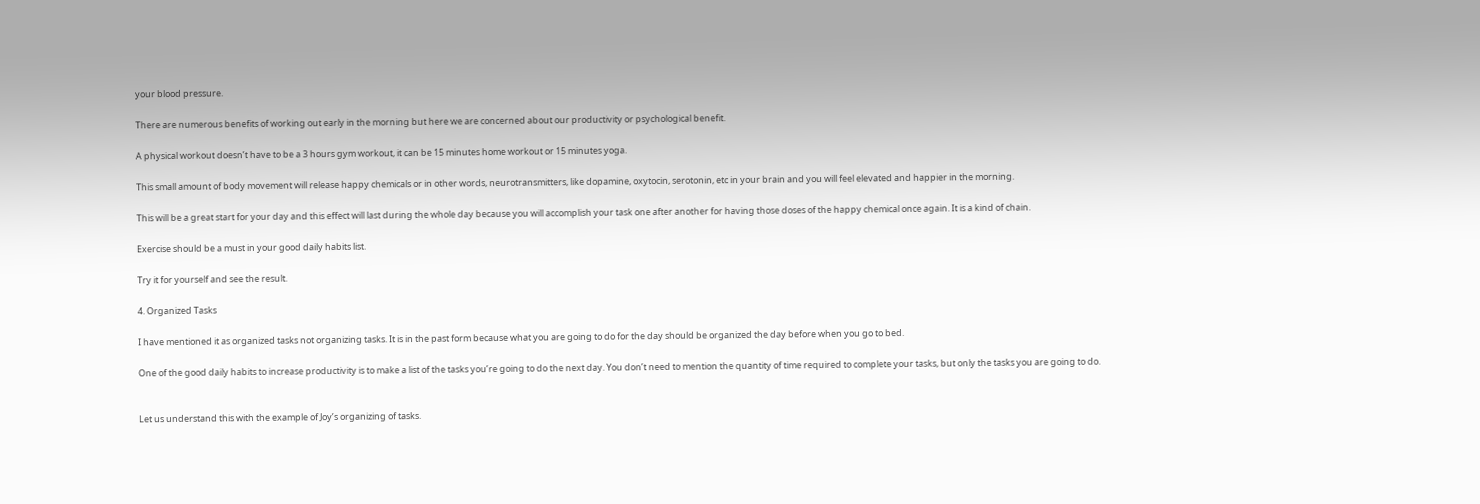your blood pressure.

There are numerous benefits of working out early in the morning but here we are concerned about our productivity or psychological benefit.

A physical workout doesn’t have to be a 3 hours gym workout, it can be 15 minutes home workout or 15 minutes yoga.

This small amount of body movement will release happy chemicals or in other words, neurotransmitters, like dopamine, oxytocin, serotonin, etc in your brain and you will feel elevated and happier in the morning.

This will be a great start for your day and this effect will last during the whole day because you will accomplish your task one after another for having those doses of the happy chemical once again. It is a kind of chain.

Exercise should be a must in your good daily habits list.

Try it for yourself and see the result.

4. Organized Tasks

I have mentioned it as organized tasks not organizing tasks. It is in the past form because what you are going to do for the day should be organized the day before when you go to bed.

One of the good daily habits to increase productivity is to make a list of the tasks you’re going to do the next day. You don’t need to mention the quantity of time required to complete your tasks, but only the tasks you are going to do.


Let us understand this with the example of Joy’s organizing of tasks.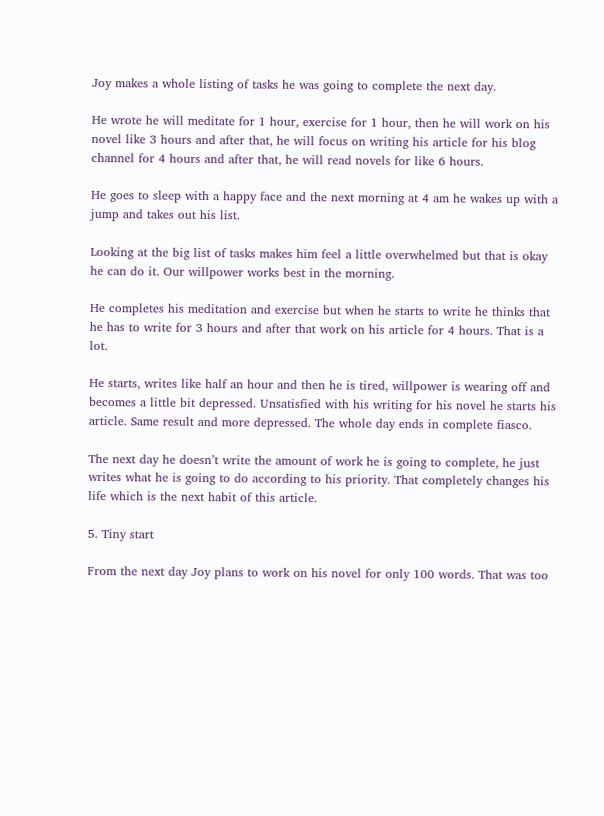Joy makes a whole listing of tasks he was going to complete the next day.

He wrote he will meditate for 1 hour, exercise for 1 hour, then he will work on his novel like 3 hours and after that, he will focus on writing his article for his blog channel for 4 hours and after that, he will read novels for like 6 hours.

He goes to sleep with a happy face and the next morning at 4 am he wakes up with a jump and takes out his list.

Looking at the big list of tasks makes him feel a little overwhelmed but that is okay he can do it. Our willpower works best in the morning.

He completes his meditation and exercise but when he starts to write he thinks that he has to write for 3 hours and after that work on his article for 4 hours. That is a lot.

He starts, writes like half an hour and then he is tired, willpower is wearing off and becomes a little bit depressed. Unsatisfied with his writing for his novel he starts his article. Same result and more depressed. The whole day ends in complete fiasco.

The next day he doesn’t write the amount of work he is going to complete, he just writes what he is going to do according to his priority. That completely changes his life which is the next habit of this article.

5. Tiny start

From the next day Joy plans to work on his novel for only 100 words. That was too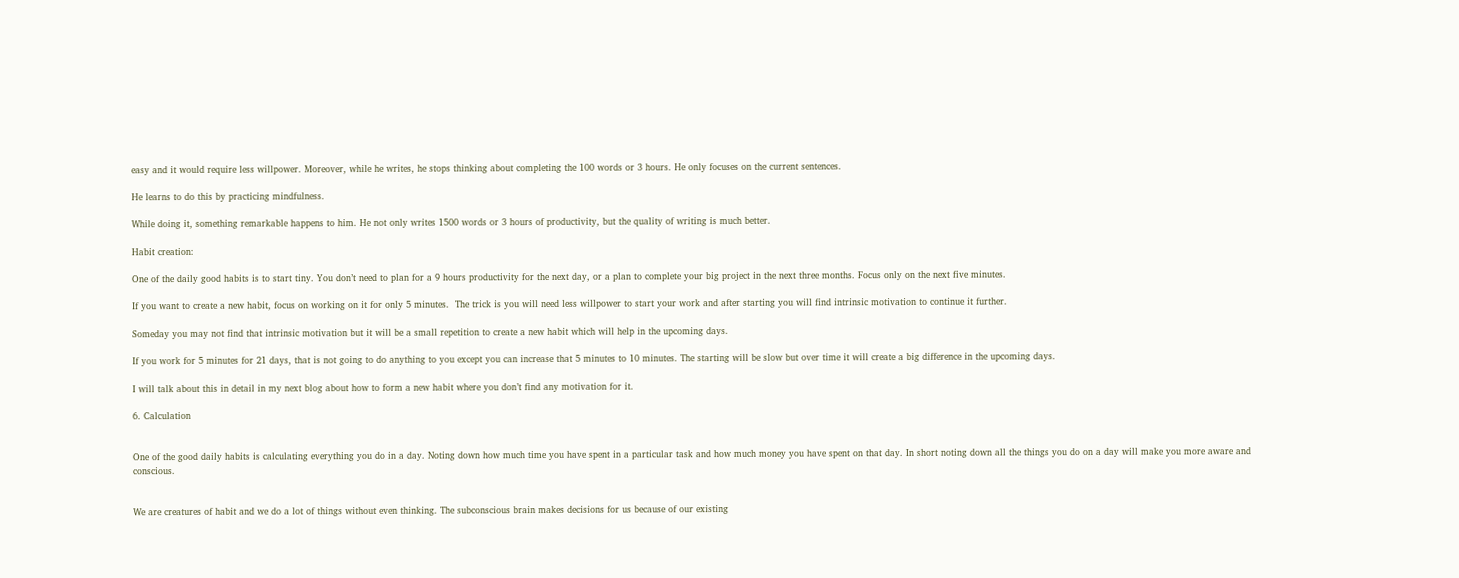easy and it would require less willpower. Moreover, while he writes, he stops thinking about completing the 100 words or 3 hours. He only focuses on the current sentences.

He learns to do this by practicing mindfulness.

While doing it, something remarkable happens to him. He not only writes 1500 words or 3 hours of productivity, but the quality of writing is much better.

Habit creation:

One of the daily good habits is to start tiny. You don’t need to plan for a 9 hours productivity for the next day, or a plan to complete your big project in the next three months. Focus only on the next five minutes.

If you want to create a new habit, focus on working on it for only 5 minutes.  The trick is you will need less willpower to start your work and after starting you will find intrinsic motivation to continue it further.

Someday you may not find that intrinsic motivation but it will be a small repetition to create a new habit which will help in the upcoming days.

If you work for 5 minutes for 21 days, that is not going to do anything to you except you can increase that 5 minutes to 10 minutes. The starting will be slow but over time it will create a big difference in the upcoming days.

I will talk about this in detail in my next blog about how to form a new habit where you don’t find any motivation for it.

6. Calculation


One of the good daily habits is calculating everything you do in a day. Noting down how much time you have spent in a particular task and how much money you have spent on that day. In short noting down all the things you do on a day will make you more aware and conscious.


We are creatures of habit and we do a lot of things without even thinking. The subconscious brain makes decisions for us because of our existing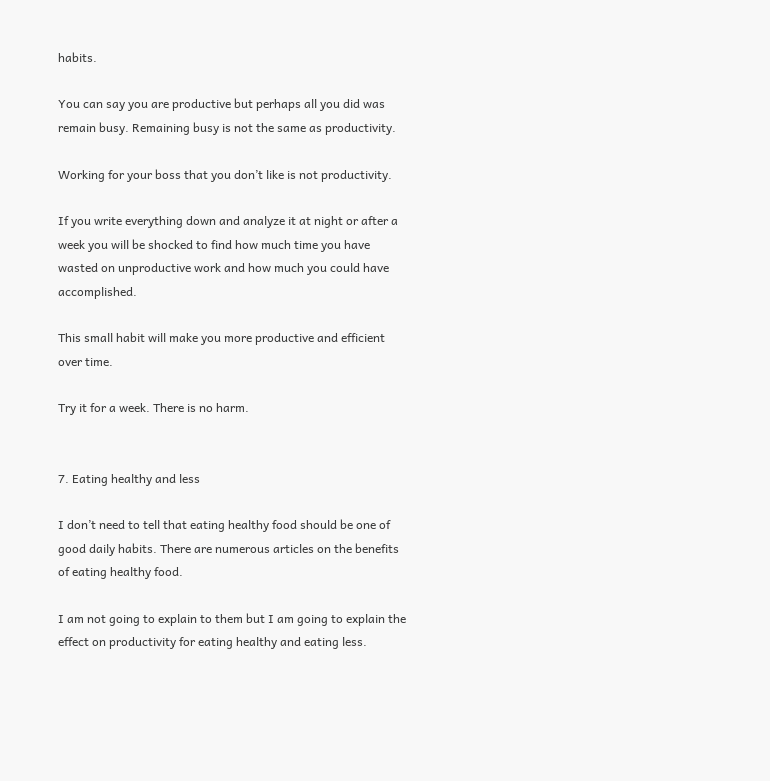habits.

You can say you are productive but perhaps all you did was remain busy. Remaining busy is not the same as productivity.

Working for your boss that you don’t like is not productivity.

If you write everything down and analyze it at night or after a week you will be shocked to find how much time you have wasted on unproductive work and how much you could have accomplished.

This small habit will make you more productive and efficient over time.

Try it for a week. There is no harm.


7. Eating healthy and less

I don’t need to tell that eating healthy food should be one of good daily habits. There are numerous articles on the benefits of eating healthy food.

I am not going to explain to them but I am going to explain the effect on productivity for eating healthy and eating less.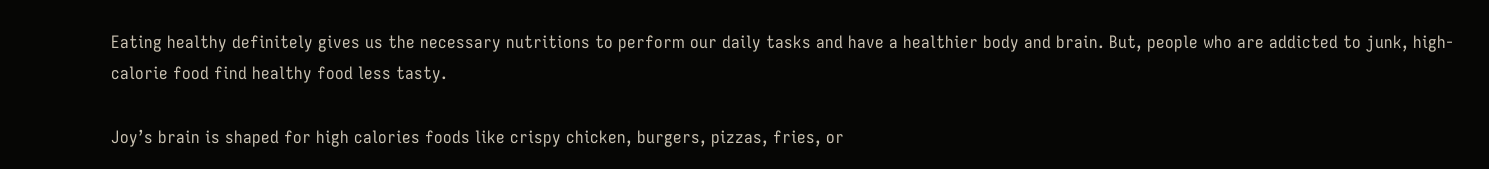Eating healthy definitely gives us the necessary nutritions to perform our daily tasks and have a healthier body and brain. But, people who are addicted to junk, high-calorie food find healthy food less tasty.

Joy’s brain is shaped for high calories foods like crispy chicken, burgers, pizzas, fries, or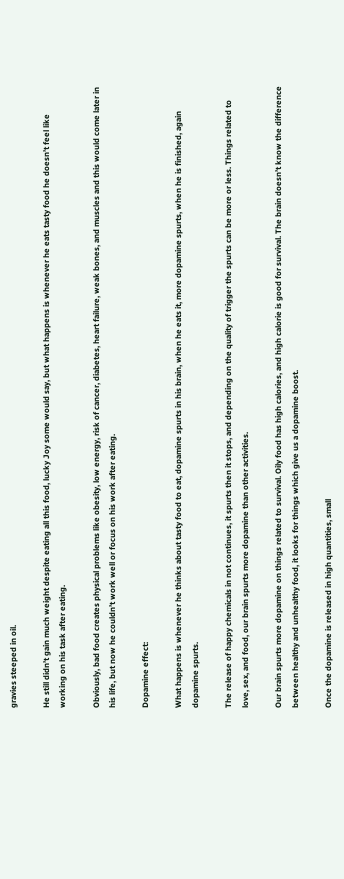gravies steeped in oil.

He still didn’t gain much weight despite eating all this food, lucky Joy some would say, but what happens is whenever he eats tasty food he doesn’t feel like working on his task after eating.

Obviously, bad food creates physical problems like obesity, low energy, risk of cancer, diabetes, heart failure, weak bones, and muscles and this would come later in his life, but now he couldn’t work well or focus on his work after eating.

Dopamine effect:

What happens is whenever he thinks about tasty food to eat, dopamine spurts in his brain, when he eats it, more dopamine spurts, when he is finished, again dopamine spurts.

The release of happy chemicals in not continues, it spurts then it stops, and depending on the quality of trigger the spurts can be more or less. Things related to love, sex, and food, our brain spurts more dopamine than other activities.

Our brain spurts more dopamine on things related to survival. Oily food has high calories, and high calorie is good for survival. The brain doesn’t know the difference between healthy and unhealthy food, it looks for things which give us a dopamine boost.

Once the dopamine is released in high quantities, small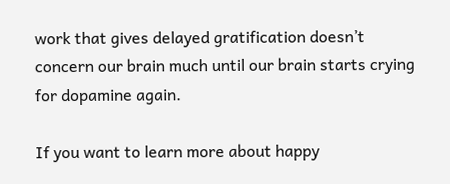work that gives delayed gratification doesn’t concern our brain much until our brain starts crying for dopamine again.

If you want to learn more about happy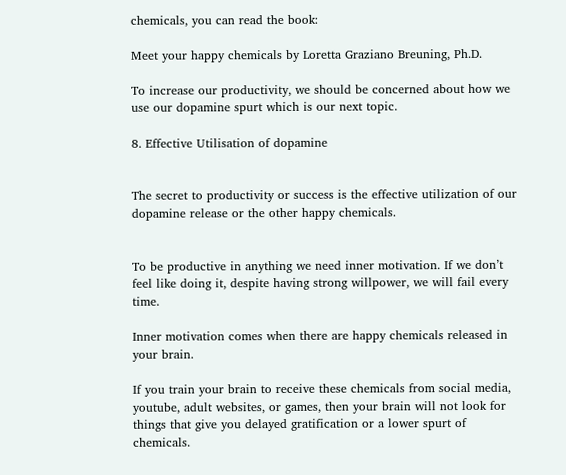chemicals, you can read the book:

Meet your happy chemicals by Loretta Graziano Breuning, Ph.D.

To increase our productivity, we should be concerned about how we use our dopamine spurt which is our next topic.

8. Effective Utilisation of dopamine


The secret to productivity or success is the effective utilization of our dopamine release or the other happy chemicals.


To be productive in anything we need inner motivation. If we don’t feel like doing it, despite having strong willpower, we will fail every time.

Inner motivation comes when there are happy chemicals released in your brain.

If you train your brain to receive these chemicals from social media, youtube, adult websites, or games, then your brain will not look for things that give you delayed gratification or a lower spurt of chemicals.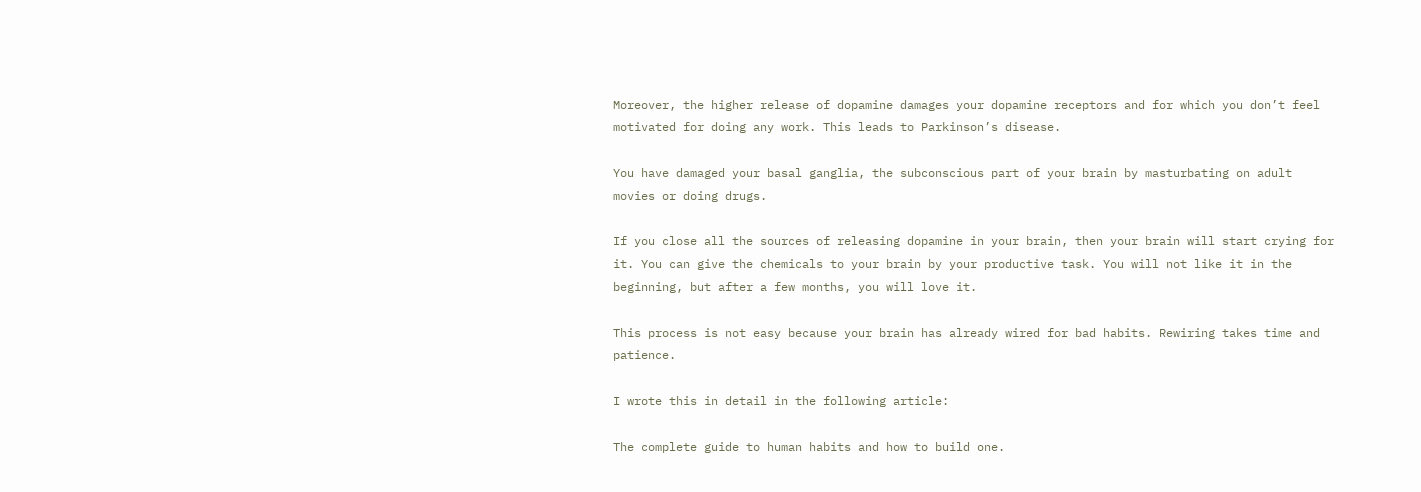Moreover, the higher release of dopamine damages your dopamine receptors and for which you don’t feel motivated for doing any work. This leads to Parkinson’s disease.

You have damaged your basal ganglia, the subconscious part of your brain by masturbating on adult movies or doing drugs.

If you close all the sources of releasing dopamine in your brain, then your brain will start crying for it. You can give the chemicals to your brain by your productive task. You will not like it in the beginning, but after a few months, you will love it.

This process is not easy because your brain has already wired for bad habits. Rewiring takes time and patience.

I wrote this in detail in the following article:

The complete guide to human habits and how to build one.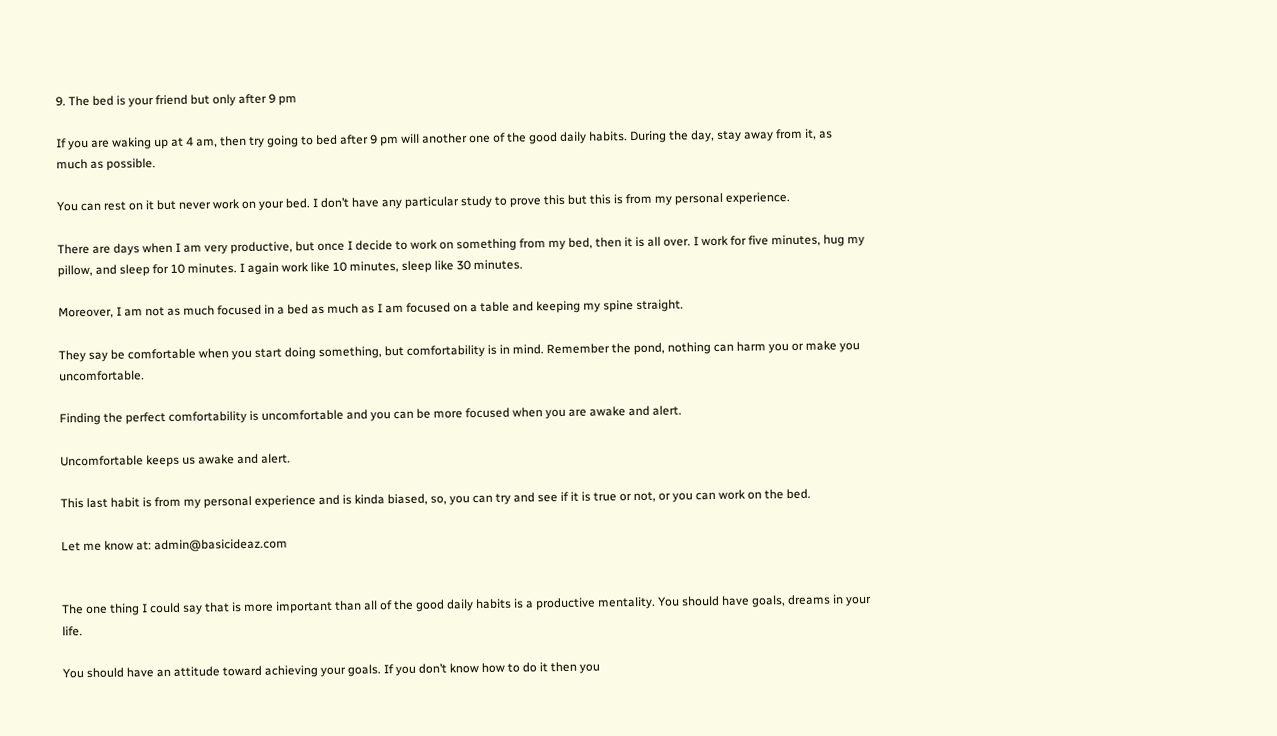9. The bed is your friend but only after 9 pm

If you are waking up at 4 am, then try going to bed after 9 pm will another one of the good daily habits. During the day, stay away from it, as much as possible.

You can rest on it but never work on your bed. I don’t have any particular study to prove this but this is from my personal experience.

There are days when I am very productive, but once I decide to work on something from my bed, then it is all over. I work for five minutes, hug my pillow, and sleep for 10 minutes. I again work like 10 minutes, sleep like 30 minutes.

Moreover, I am not as much focused in a bed as much as I am focused on a table and keeping my spine straight.

They say be comfortable when you start doing something, but comfortability is in mind. Remember the pond, nothing can harm you or make you uncomfortable.

Finding the perfect comfortability is uncomfortable and you can be more focused when you are awake and alert.

Uncomfortable keeps us awake and alert.

This last habit is from my personal experience and is kinda biased, so, you can try and see if it is true or not, or you can work on the bed.

Let me know at: admin@basicideaz.com


The one thing I could say that is more important than all of the good daily habits is a productive mentality. You should have goals, dreams in your life.

You should have an attitude toward achieving your goals. If you don’t know how to do it then you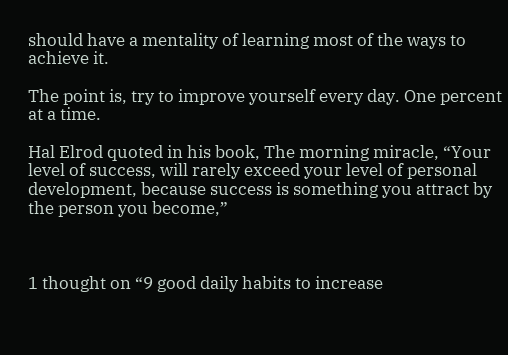should have a mentality of learning most of the ways to achieve it.

The point is, try to improve yourself every day. One percent at a time.

Hal Elrod quoted in his book, The morning miracle, “Your level of success, will rarely exceed your level of personal development, because success is something you attract by the person you become,”



1 thought on “9 good daily habits to increase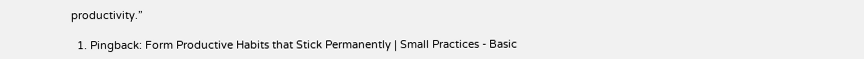productivity.”

  1. Pingback: Form Productive Habits that Stick Permanently | Small Practices - Basic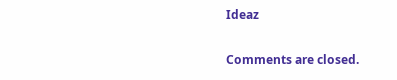Ideaz

Comments are closed.